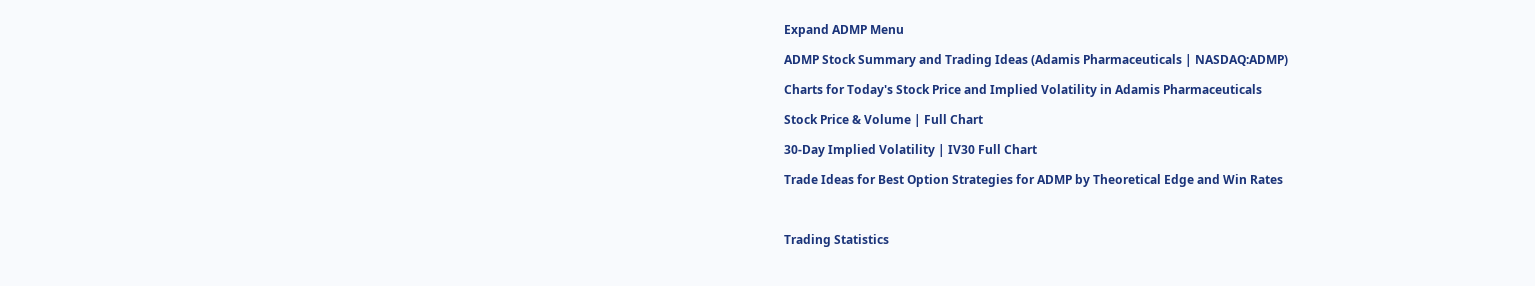Expand ADMP Menu

ADMP Stock Summary and Trading Ideas (Adamis Pharmaceuticals | NASDAQ:ADMP)

Charts for Today's Stock Price and Implied Volatility in Adamis Pharmaceuticals

Stock Price & Volume | Full Chart

30-Day Implied Volatility | IV30 Full Chart

Trade Ideas for Best Option Strategies for ADMP by Theoretical Edge and Win Rates



Trading Statistics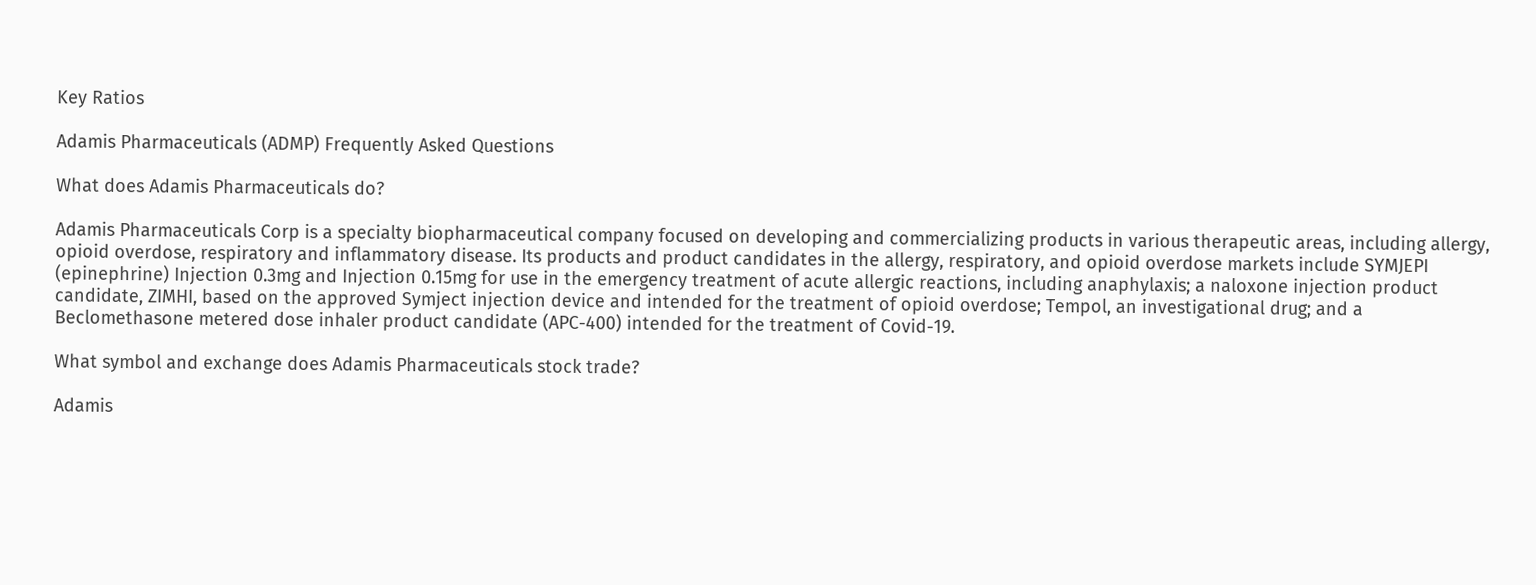Key Ratios

Adamis Pharmaceuticals (ADMP) Frequently Asked Questions

What does Adamis Pharmaceuticals do?

Adamis Pharmaceuticals Corp is a specialty biopharmaceutical company focused on developing and commercializing products in various therapeutic areas, including allergy, opioid overdose, respiratory and inflammatory disease. Its products and product candidates in the allergy, respiratory, and opioid overdose markets include SYMJEPI (epinephrine) Injection 0.3mg and Injection 0.15mg for use in the emergency treatment of acute allergic reactions, including anaphylaxis; a naloxone injection product candidate, ZIMHI, based on the approved Symject injection device and intended for the treatment of opioid overdose; Tempol, an investigational drug; and a Beclomethasone metered dose inhaler product candidate (APC-400) intended for the treatment of Covid-19.

What symbol and exchange does Adamis Pharmaceuticals stock trade?

Adamis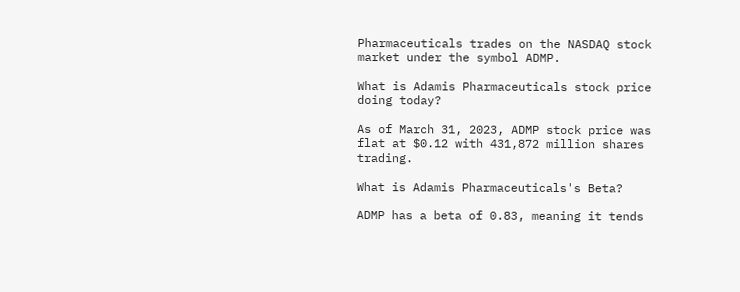Pharmaceuticals trades on the NASDAQ stock market under the symbol ADMP.

What is Adamis Pharmaceuticals stock price doing today?

As of March 31, 2023, ADMP stock price was flat at $0.12 with 431,872 million shares trading.

What is Adamis Pharmaceuticals's Beta?

ADMP has a beta of 0.83, meaning it tends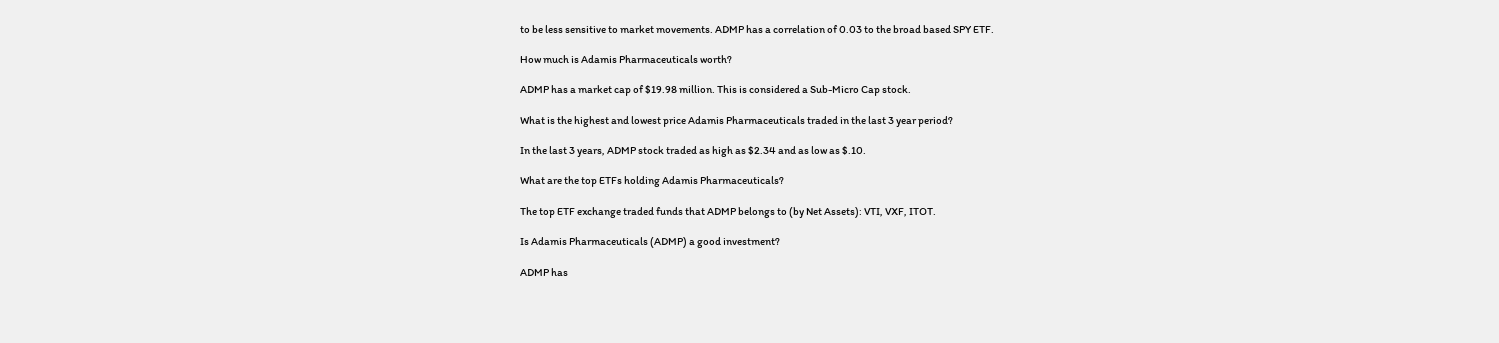to be less sensitive to market movements. ADMP has a correlation of 0.03 to the broad based SPY ETF.

How much is Adamis Pharmaceuticals worth?

ADMP has a market cap of $19.98 million. This is considered a Sub-Micro Cap stock.

What is the highest and lowest price Adamis Pharmaceuticals traded in the last 3 year period?

In the last 3 years, ADMP stock traded as high as $2.34 and as low as $.10.

What are the top ETFs holding Adamis Pharmaceuticals?

The top ETF exchange traded funds that ADMP belongs to (by Net Assets): VTI, VXF, ITOT.

Is Adamis Pharmaceuticals (ADMP) a good investment?

ADMP has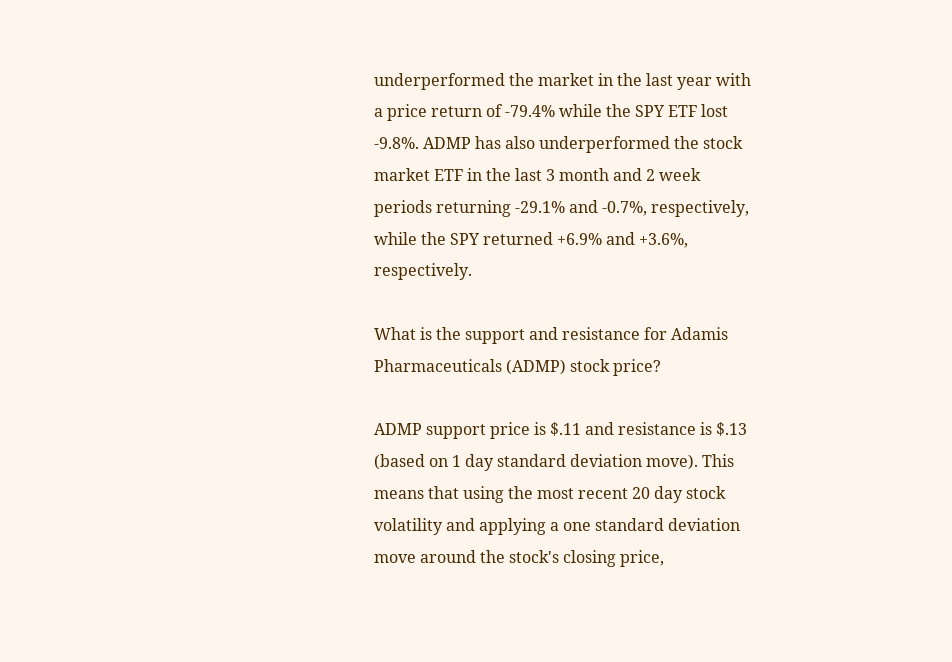underperformed the market in the last year with a price return of -79.4% while the SPY ETF lost -9.8%. ADMP has also underperformed the stock market ETF in the last 3 month and 2 week periods returning -29.1% and -0.7%, respectively, while the SPY returned +6.9% and +3.6%, respectively.

What is the support and resistance for Adamis Pharmaceuticals (ADMP) stock price?

ADMP support price is $.11 and resistance is $.13 (based on 1 day standard deviation move). This means that using the most recent 20 day stock volatility and applying a one standard deviation move around the stock's closing price,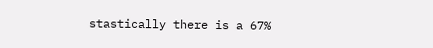stastically there is a 67%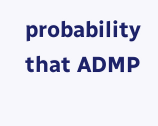probability that ADMP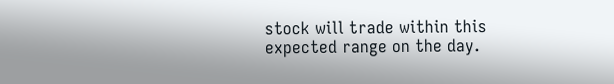stock will trade within this expected range on the day.